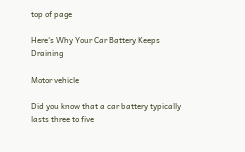top of page

Here's Why Your Car Battery Keeps Draining

Motor vehicle

Did you know that a car battery typically lasts three to five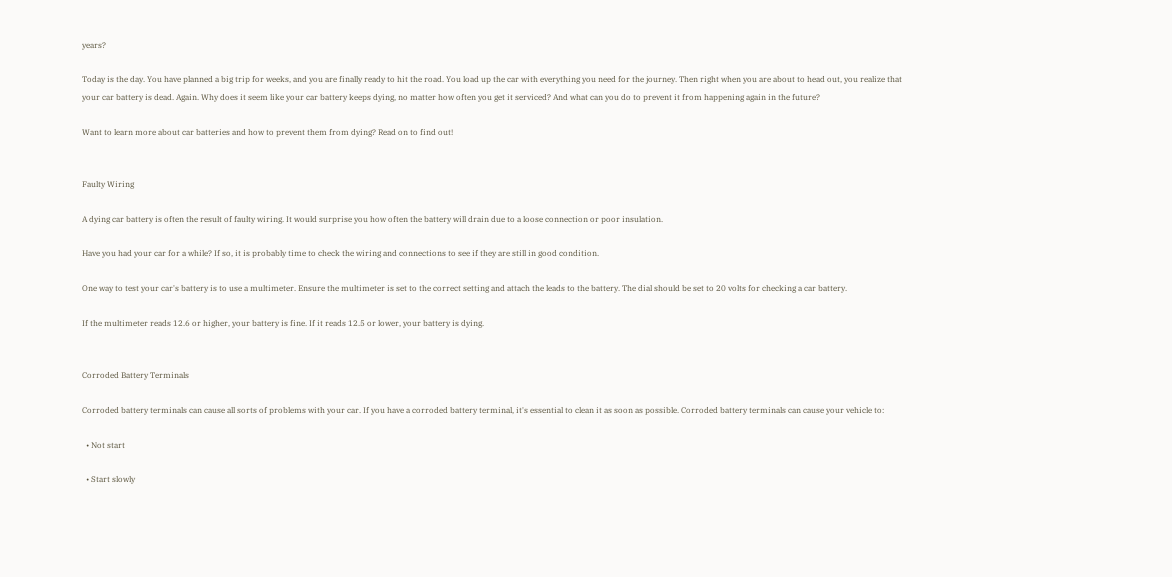years?

Today is the day. You have planned a big trip for weeks, and you are finally ready to hit the road. You load up the car with everything you need for the journey. Then right when you are about to head out, you realize that your car battery is dead. Again. Why does it seem like your car battery keeps dying, no matter how often you get it serviced? And what can you do to prevent it from happening again in the future?

Want to learn more about car batteries and how to prevent them from dying? Read on to find out!


Faulty Wiring

A dying car battery is often the result of faulty wiring. It would surprise you how often the battery will drain due to a loose connection or poor insulation.

Have you had your car for a while? If so, it is probably time to check the wiring and connections to see if they are still in good condition.

One way to test your car's battery is to use a multimeter. Ensure the multimeter is set to the correct setting and attach the leads to the battery. The dial should be set to 20 volts for checking a car battery.

If the multimeter reads 12.6 or higher, your battery is fine. If it reads 12.5 or lower, your battery is dying.


Corroded Battery Terminals

Corroded battery terminals can cause all sorts of problems with your car. If you have a corroded battery terminal, it's essential to clean it as soon as possible. Corroded battery terminals can cause your vehicle to:

  • Not start

  • Start slowly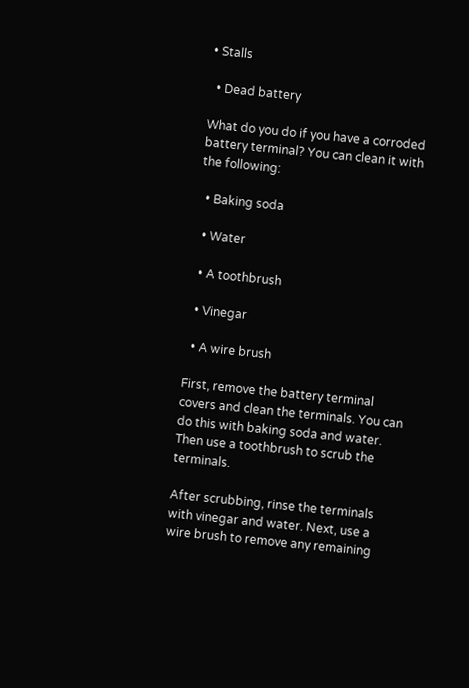• Stalls

  • Dead battery

What do you do if you have a corroded battery terminal? You can clean it with the following:

  • Baking soda

  • Water

  • A toothbrush

  • Vinegar

  • A wire brush

First, remove the battery terminal covers and clean the terminals. You can do this with baking soda and water. Then use a toothbrush to scrub the terminals.

After scrubbing, rinse the terminals with vinegar and water. Next, use a wire brush to remove any remaining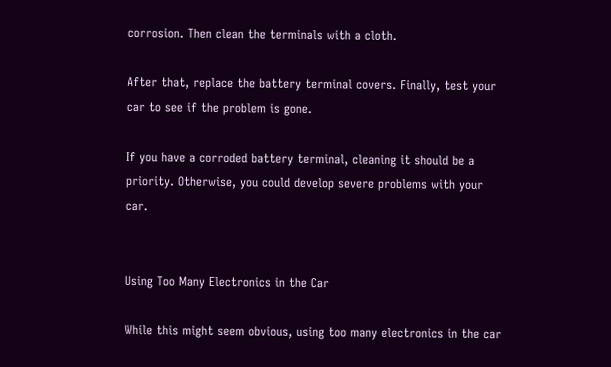corrosion. Then clean the terminals with a cloth.

After that, replace the battery terminal covers. Finally, test your car to see if the problem is gone.

If you have a corroded battery terminal, cleaning it should be a priority. Otherwise, you could develop severe problems with your car.


Using Too Many Electronics in the Car

While this might seem obvious, using too many electronics in the car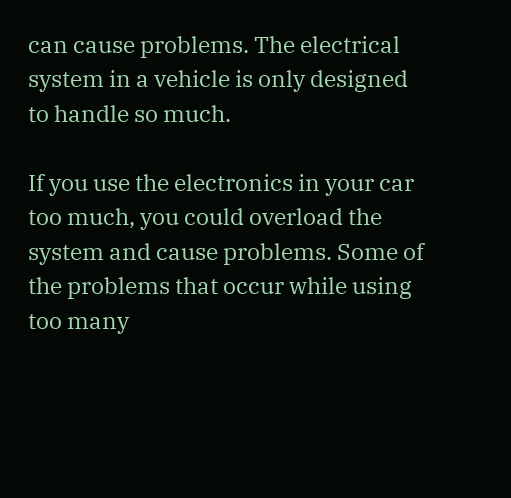can cause problems. The electrical system in a vehicle is only designed to handle so much.

If you use the electronics in your car too much, you could overload the system and cause problems. Some of the problems that occur while using too many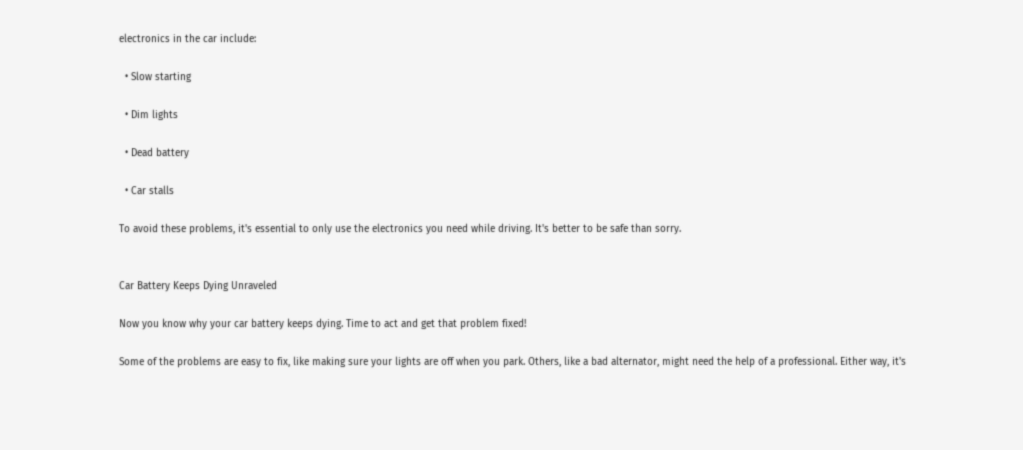electronics in the car include:

  • Slow starting

  • Dim lights

  • Dead battery

  • Car stalls

To avoid these problems, it's essential to only use the electronics you need while driving. It's better to be safe than sorry.


Car Battery Keeps Dying Unraveled

Now you know why your car battery keeps dying. Time to act and get that problem fixed!

Some of the problems are easy to fix, like making sure your lights are off when you park. Others, like a bad alternator, might need the help of a professional. Either way, it's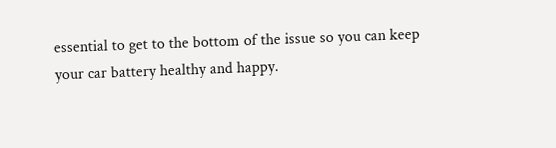essential to get to the bottom of the issue so you can keep your car battery healthy and happy.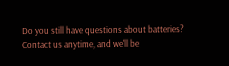Do you still have questions about batteries? Contact us anytime, and we'll be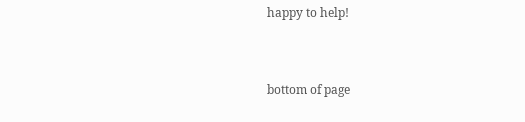happy to help!


bottom of page